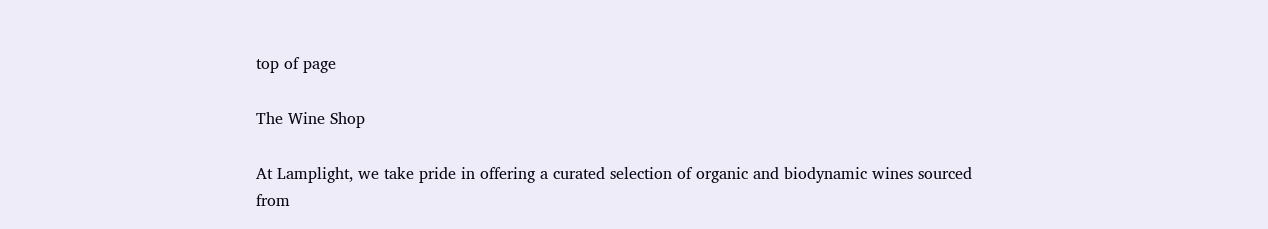top of page

The Wine Shop

At Lamplight, we take pride in offering a curated selection of organic and biodynamic wines sourced from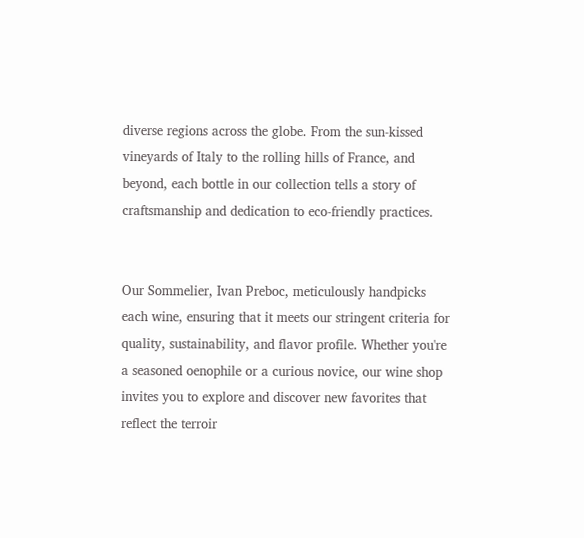diverse regions across the globe. From the sun-kissed vineyards of Italy to the rolling hills of France, and beyond, each bottle in our collection tells a story of craftsmanship and dedication to eco-friendly practices.


Our Sommelier, Ivan Preboc, meticulously handpicks each wine, ensuring that it meets our stringent criteria for quality, sustainability, and flavor profile. Whether you're a seasoned oenophile or a curious novice, our wine shop invites you to explore and discover new favorites that reflect the terroir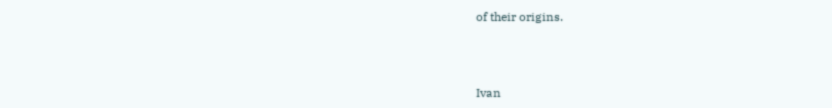of their origins.



Ivan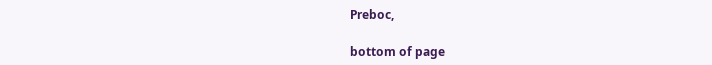Preboc,

bottom of page